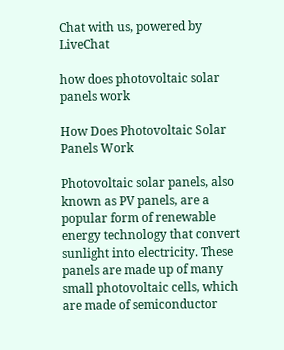Chat with us, powered by LiveChat

how does photovoltaic solar panels work

How Does Photovoltaic Solar Panels Work

Photovoltaic solar panels, also known as PV panels, are a popular form of renewable energy technology that convert sunlight into electricity. These panels are made up of many small photovoltaic cells, which are made of semiconductor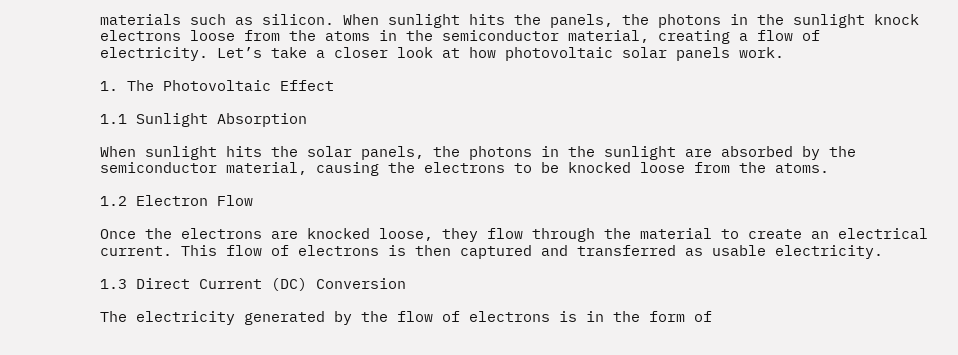materials such as silicon. When sunlight hits the panels, the photons in the sunlight knock electrons loose from the atoms in the semiconductor material, creating a flow of electricity. Let’s take a closer look at how photovoltaic solar panels work.

1. The Photovoltaic Effect

1.1 Sunlight Absorption

When sunlight hits the solar panels, the photons in the sunlight are absorbed by the semiconductor material, causing the electrons to be knocked loose from the atoms.

1.2 Electron Flow

Once the electrons are knocked loose, they flow through the material to create an electrical current. This flow of electrons is then captured and transferred as usable electricity.

1.3 Direct Current (DC) Conversion

The electricity generated by the flow of electrons is in the form of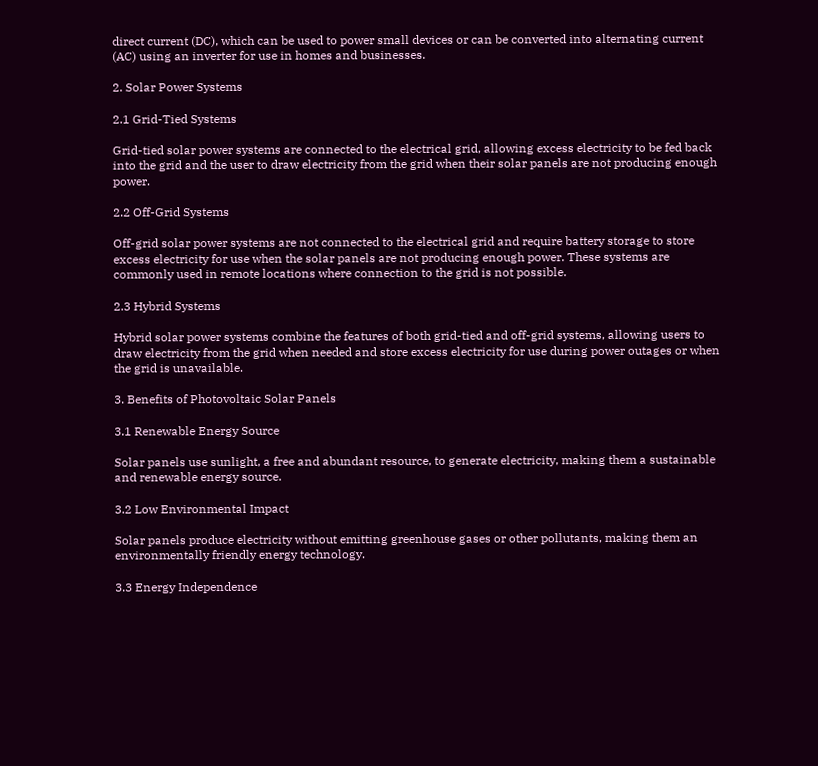direct current (DC), which can be used to power small devices or can be converted into alternating current (AC) using an inverter for use in homes and businesses.

2. Solar Power Systems

2.1 Grid-Tied Systems

Grid-tied solar power systems are connected to the electrical grid, allowing excess electricity to be fed back into the grid and the user to draw electricity from the grid when their solar panels are not producing enough power.

2.2 Off-Grid Systems

Off-grid solar power systems are not connected to the electrical grid and require battery storage to store excess electricity for use when the solar panels are not producing enough power. These systems are commonly used in remote locations where connection to the grid is not possible.

2.3 Hybrid Systems

Hybrid solar power systems combine the features of both grid-tied and off-grid systems, allowing users to draw electricity from the grid when needed and store excess electricity for use during power outages or when the grid is unavailable.

3. Benefits of Photovoltaic Solar Panels

3.1 Renewable Energy Source

Solar panels use sunlight, a free and abundant resource, to generate electricity, making them a sustainable and renewable energy source.

3.2 Low Environmental Impact

Solar panels produce electricity without emitting greenhouse gases or other pollutants, making them an environmentally friendly energy technology.

3.3 Energy Independence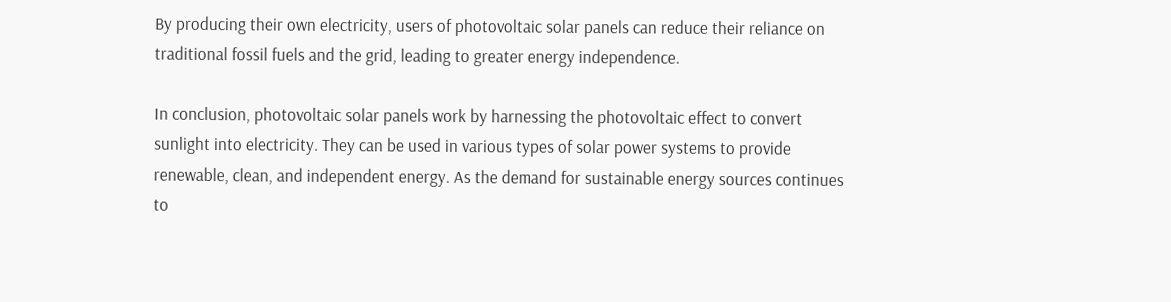By producing their own electricity, users of photovoltaic solar panels can reduce their reliance on traditional fossil fuels and the grid, leading to greater energy independence.

In conclusion, photovoltaic solar panels work by harnessing the photovoltaic effect to convert sunlight into electricity. They can be used in various types of solar power systems to provide renewable, clean, and independent energy. As the demand for sustainable energy sources continues to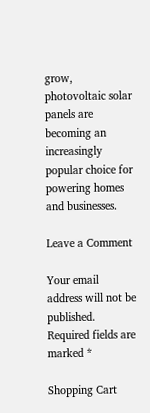grow, photovoltaic solar panels are becoming an increasingly popular choice for powering homes and businesses.

Leave a Comment

Your email address will not be published. Required fields are marked *

Shopping Cart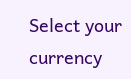Select your currency